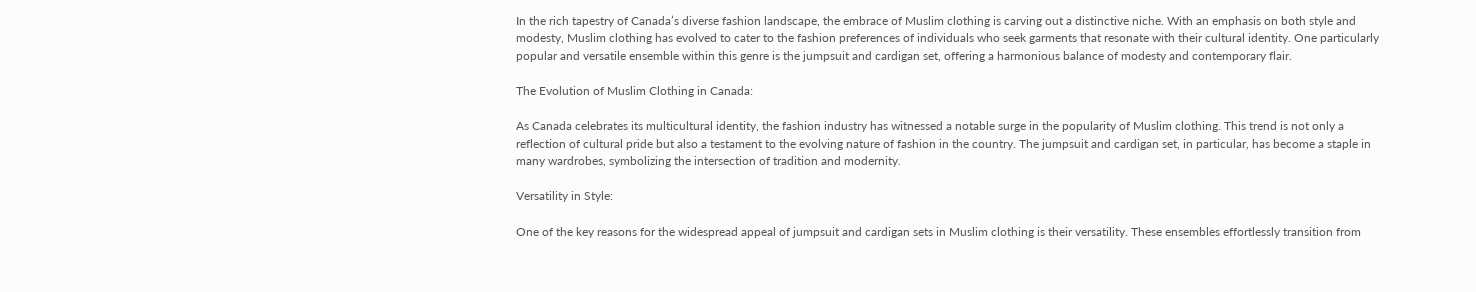In the rich tapestry of Canada’s diverse fashion landscape, the embrace of Muslim clothing is carving out a distinctive niche. With an emphasis on both style and modesty, Muslim clothing has evolved to cater to the fashion preferences of individuals who seek garments that resonate with their cultural identity. One particularly popular and versatile ensemble within this genre is the jumpsuit and cardigan set, offering a harmonious balance of modesty and contemporary flair.

The Evolution of Muslim Clothing in Canada:

As Canada celebrates its multicultural identity, the fashion industry has witnessed a notable surge in the popularity of Muslim clothing. This trend is not only a reflection of cultural pride but also a testament to the evolving nature of fashion in the country. The jumpsuit and cardigan set, in particular, has become a staple in many wardrobes, symbolizing the intersection of tradition and modernity.

Versatility in Style:

One of the key reasons for the widespread appeal of jumpsuit and cardigan sets in Muslim clothing is their versatility. These ensembles effortlessly transition from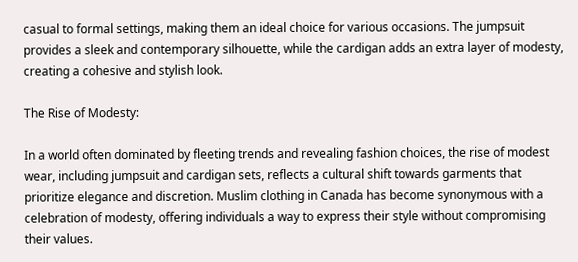casual to formal settings, making them an ideal choice for various occasions. The jumpsuit provides a sleek and contemporary silhouette, while the cardigan adds an extra layer of modesty, creating a cohesive and stylish look.

The Rise of Modesty:

In a world often dominated by fleeting trends and revealing fashion choices, the rise of modest wear, including jumpsuit and cardigan sets, reflects a cultural shift towards garments that prioritize elegance and discretion. Muslim clothing in Canada has become synonymous with a celebration of modesty, offering individuals a way to express their style without compromising their values.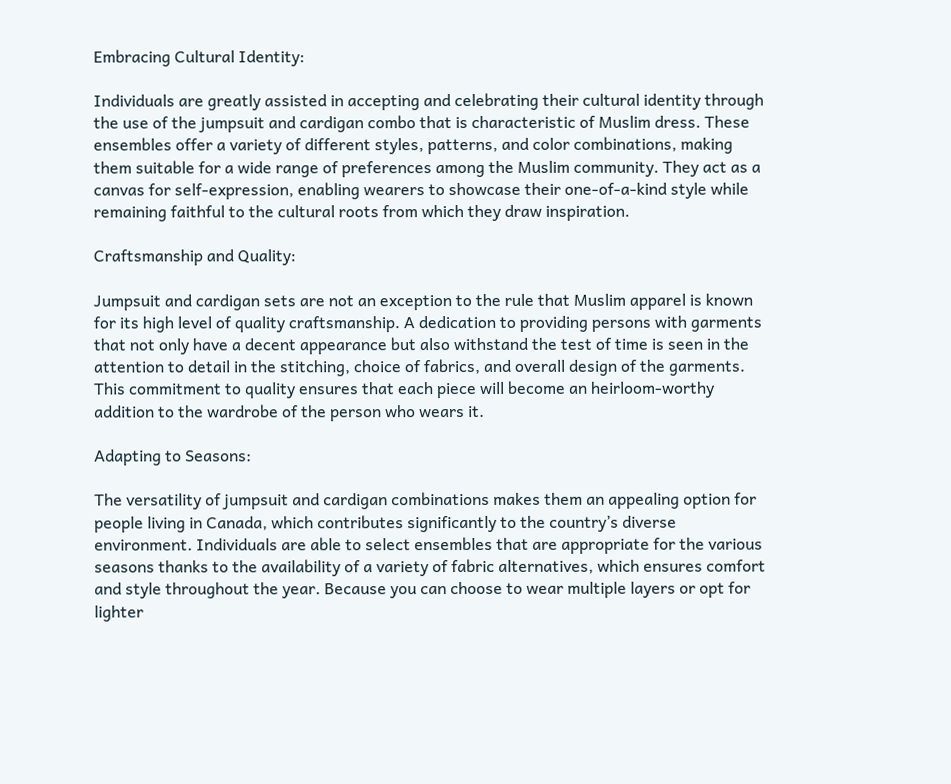Embracing Cultural Identity:

Individuals are greatly assisted in accepting and celebrating their cultural identity through the use of the jumpsuit and cardigan combo that is characteristic of Muslim dress. These ensembles offer a variety of different styles, patterns, and color combinations, making them suitable for a wide range of preferences among the Muslim community. They act as a canvas for self-expression, enabling wearers to showcase their one-of-a-kind style while remaining faithful to the cultural roots from which they draw inspiration.

Craftsmanship and Quality:

Jumpsuit and cardigan sets are not an exception to the rule that Muslim apparel is known for its high level of quality craftsmanship. A dedication to providing persons with garments that not only have a decent appearance but also withstand the test of time is seen in the attention to detail in the stitching, choice of fabrics, and overall design of the garments. This commitment to quality ensures that each piece will become an heirloom-worthy addition to the wardrobe of the person who wears it.

Adapting to Seasons:

The versatility of jumpsuit and cardigan combinations makes them an appealing option for people living in Canada, which contributes significantly to the country’s diverse environment. Individuals are able to select ensembles that are appropriate for the various seasons thanks to the availability of a variety of fabric alternatives, which ensures comfort and style throughout the year. Because you can choose to wear multiple layers or opt for lighter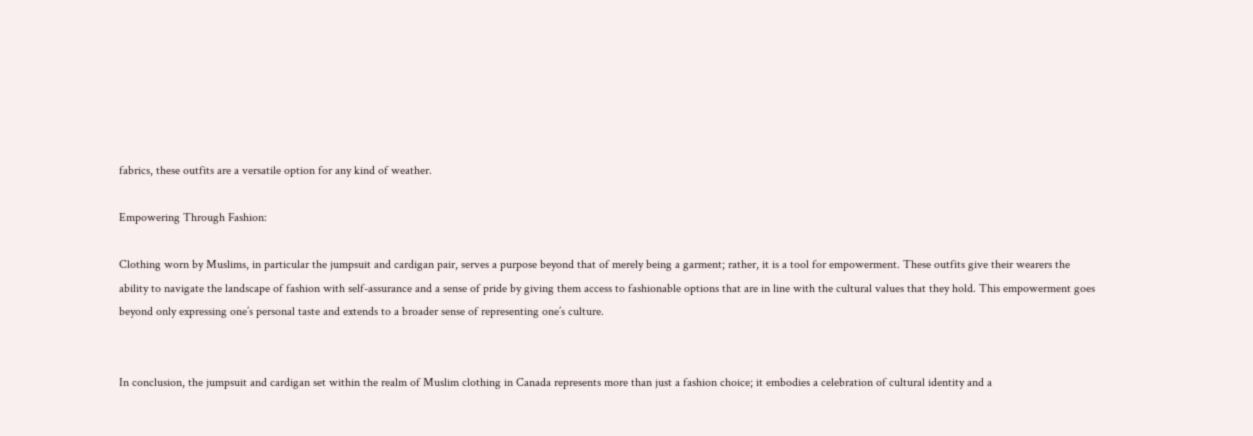fabrics, these outfits are a versatile option for any kind of weather.

Empowering Through Fashion:

Clothing worn by Muslims, in particular the jumpsuit and cardigan pair, serves a purpose beyond that of merely being a garment; rather, it is a tool for empowerment. These outfits give their wearers the ability to navigate the landscape of fashion with self-assurance and a sense of pride by giving them access to fashionable options that are in line with the cultural values that they hold. This empowerment goes beyond only expressing one’s personal taste and extends to a broader sense of representing one’s culture.


In conclusion, the jumpsuit and cardigan set within the realm of Muslim clothing in Canada represents more than just a fashion choice; it embodies a celebration of cultural identity and a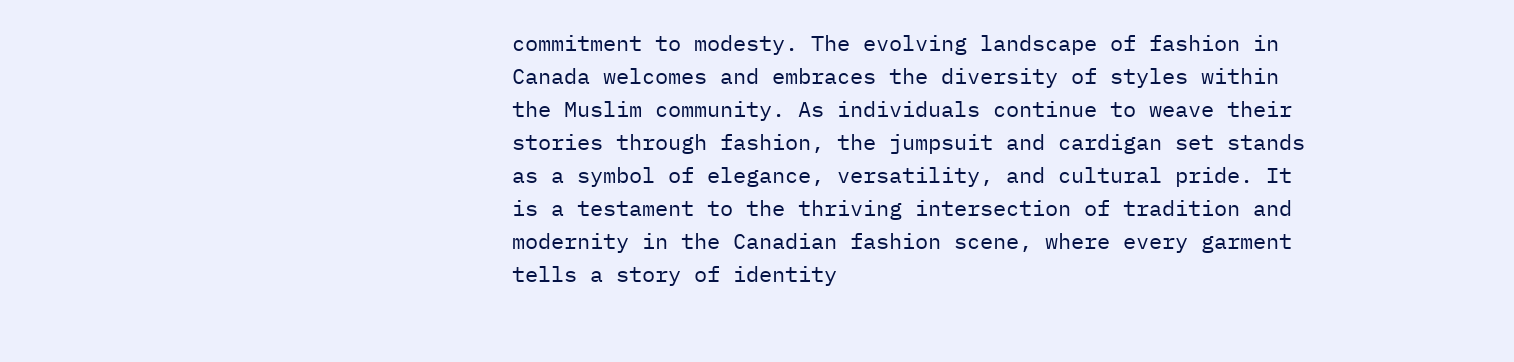commitment to modesty. The evolving landscape of fashion in Canada welcomes and embraces the diversity of styles within the Muslim community. As individuals continue to weave their stories through fashion, the jumpsuit and cardigan set stands as a symbol of elegance, versatility, and cultural pride. It is a testament to the thriving intersection of tradition and modernity in the Canadian fashion scene, where every garment tells a story of identity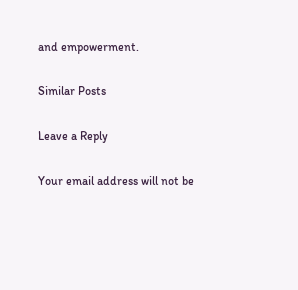and empowerment.

Similar Posts

Leave a Reply

Your email address will not be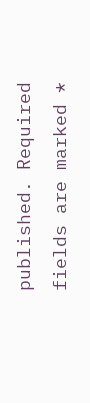published. Required fields are marked *